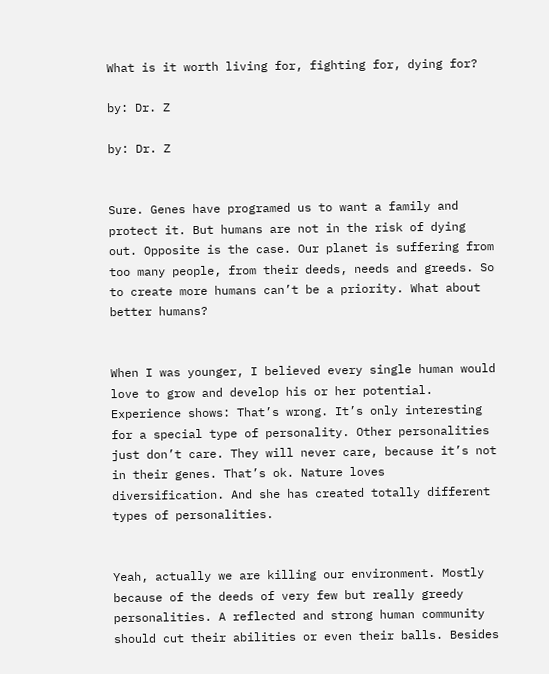What is it worth living for, fighting for, dying for?

by: Dr. Z

by: Dr. Z


Sure. Genes have programed us to want a family and protect it. But humans are not in the risk of dying out. Opposite is the case. Our planet is suffering from too many people, from their deeds, needs and greeds. So to create more humans can’t be a priority. What about better humans?


When I was younger, I believed every single human would love to grow and develop his or her potential. Experience shows: That’s wrong. It’s only interesting for a special type of personality. Other personalities just don’t care. They will never care, because it’s not in their genes. That’s ok. Nature loves diversification. And she has created totally different types of personalities.


Yeah, actually we are killing our environment. Mostly because of the deeds of very few but really greedy personalities. A reflected and strong human community should cut their abilities or even their balls. Besides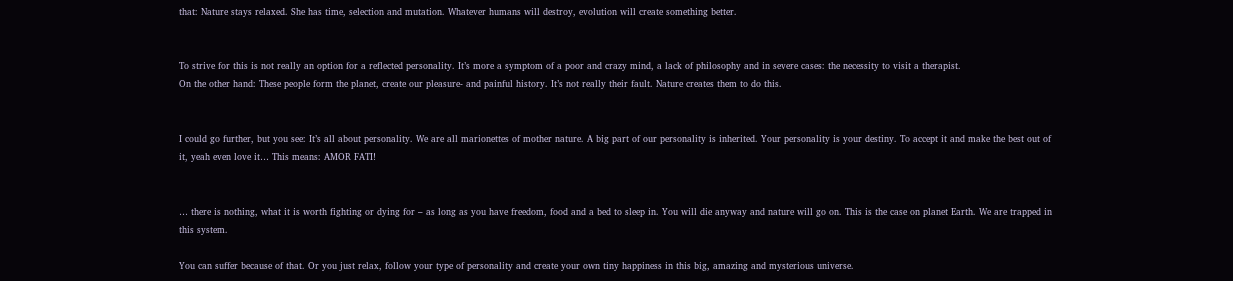that: Nature stays relaxed. She has time, selection and mutation. Whatever humans will destroy, evolution will create something better.


To strive for this is not really an option for a reflected personality. It’s more a symptom of a poor and crazy mind, a lack of philosophy and in severe cases: the necessity to visit a therapist.
On the other hand: These people form the planet, create our pleasure- and painful history. It’s not really their fault. Nature creates them to do this.


I could go further, but you see: It’s all about personality. We are all marionettes of mother nature. A big part of our personality is inherited. Your personality is your destiny. To accept it and make the best out of it, yeah even love it… This means: AMOR FATI!


… there is nothing, what it is worth fighting or dying for – as long as you have freedom, food and a bed to sleep in. You will die anyway and nature will go on. This is the case on planet Earth. We are trapped in this system.

You can suffer because of that. Or you just relax, follow your type of personality and create your own tiny happiness in this big, amazing and mysterious universe.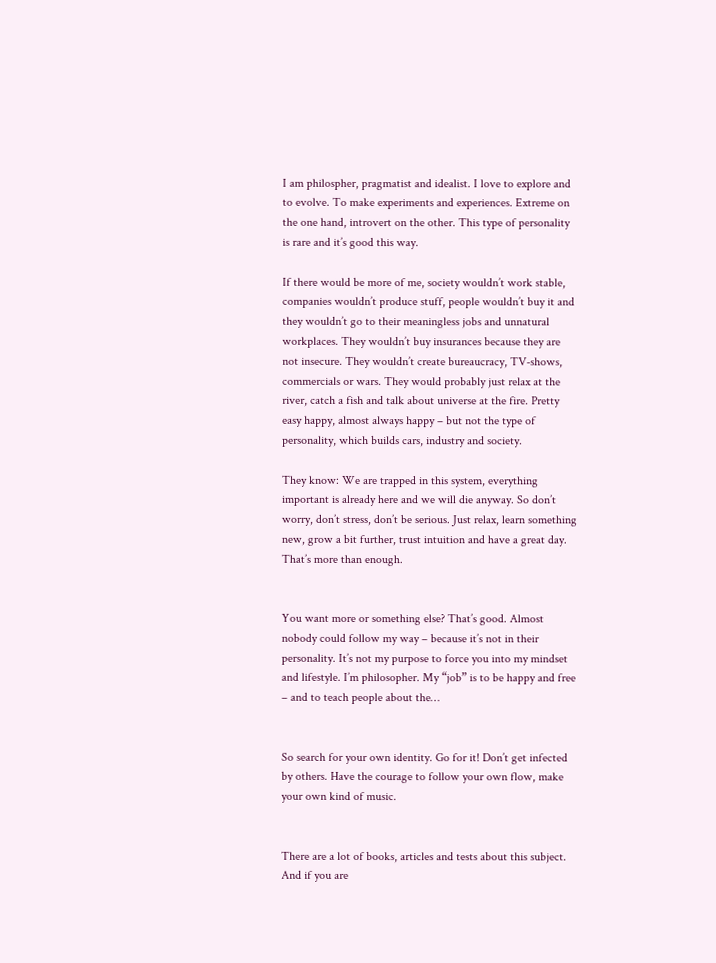I am philospher, pragmatist and idealist. I love to explore and to evolve. To make experiments and experiences. Extreme on the one hand, introvert on the other. This type of personality is rare and it’s good this way.

If there would be more of me, society wouldn’t work stable, companies wouldn’t produce stuff, people wouldn’t buy it and they wouldn’t go to their meaningless jobs and unnatural workplaces. They wouldn’t buy insurances because they are not insecure. They wouldn’t create bureaucracy, TV-shows, commercials or wars. They would probably just relax at the river, catch a fish and talk about universe at the fire. Pretty easy happy, almost always happy – but not the type of personality, which builds cars, industry and society.

They know: We are trapped in this system, everything important is already here and we will die anyway. So don’t worry, don’t stress, don’t be serious. Just relax, learn something new, grow a bit further, trust intuition and have a great day. That’s more than enough.


You want more or something else? That’s good. Almost nobody could follow my way – because it’s not in their personality. It’s not my purpose to force you into my mindset and lifestyle. I’m philosopher. My “job” is to be happy and free – and to teach people about the…


So search for your own identity. Go for it! Don’t get infected by others. Have the courage to follow your own flow, make your own kind of music.


There are a lot of books, articles and tests about this subject. And if you are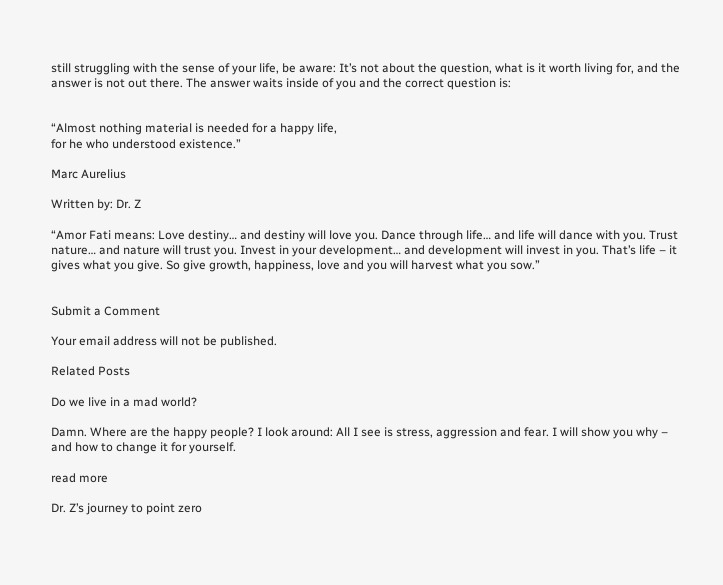still struggling with the sense of your life, be aware: It’s not about the question, what is it worth living for, and the answer is not out there. The answer waits inside of you and the correct question is:


“Almost nothing material is needed for a happy life,
for he who understood existence.”

Marc Aurelius

Written by: Dr. Z

“Amor Fati means: Love destiny… and destiny will love you. Dance through life… and life will dance with you. Trust nature… and nature will trust you. Invest in your development… and development will invest in you. That’s life – it gives what you give. So give growth, happiness, love and you will harvest what you sow.”


Submit a Comment

Your email address will not be published.

Related Posts

Do we live in a mad world?

Damn. Where are the happy people? I look around: All I see is stress, aggression and fear. I will show you why – and how to change it for yourself.

read more

Dr. Z’s journey to point zero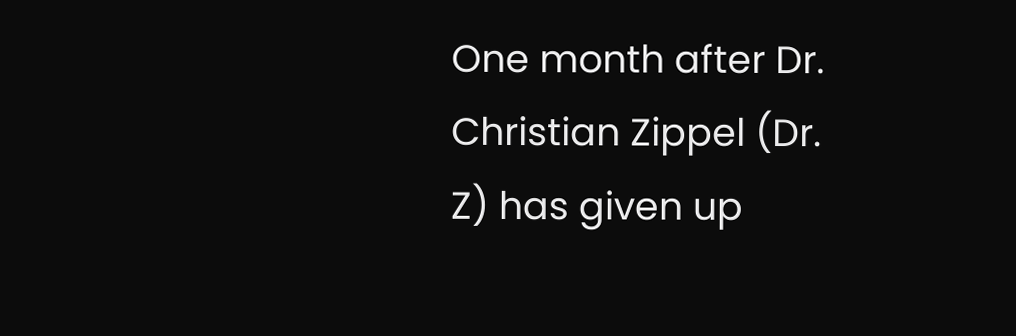One month after Dr. Christian Zippel (Dr. Z) has given up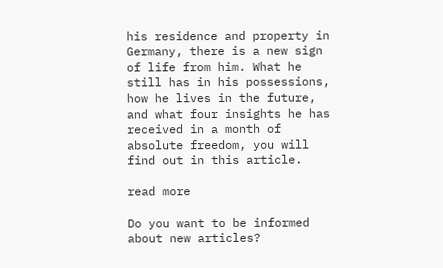his residence and property in Germany, there is a new sign of life from him. What he still has in his possessions, how he lives in the future, and what four insights he has received in a month of absolute freedom, you will find out in this article.

read more

Do you want to be informed about new articles?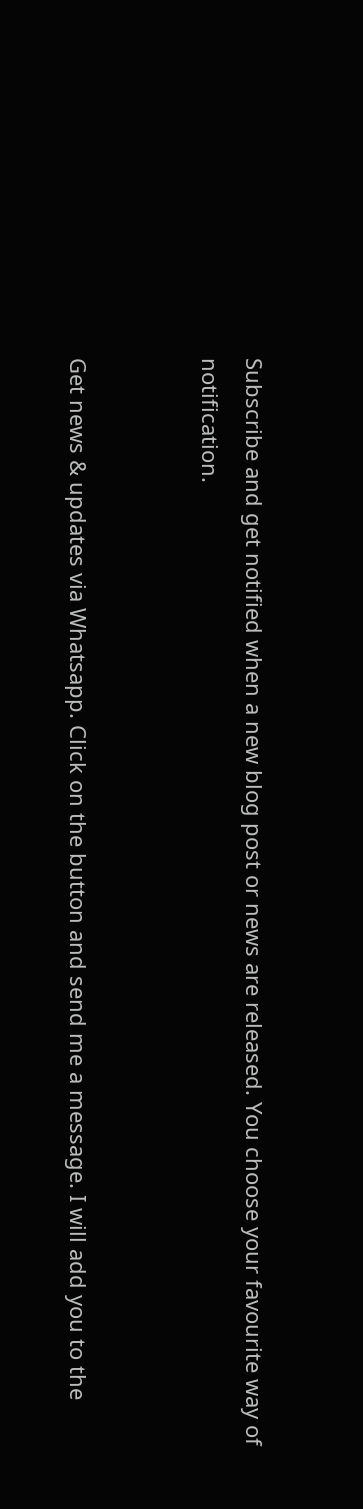Subscribe and get notified when a new blog post or news are released. You choose your favourite way of notification.


Get news & updates via Whatsapp. Click on the button and send me a message. I will add you to the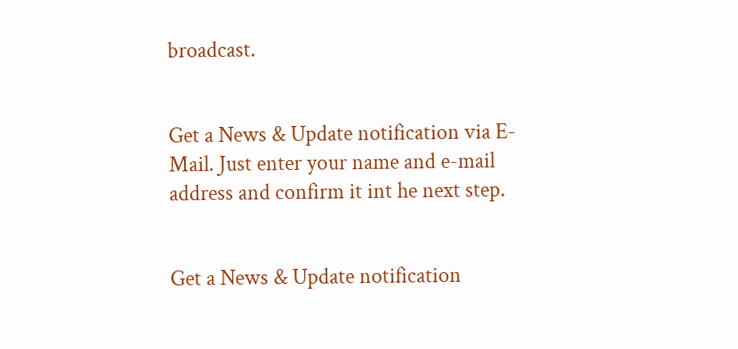broadcast.


Get a News & Update notification via E-Mail. Just enter your name and e-mail address and confirm it int he next step.


Get a News & Update notification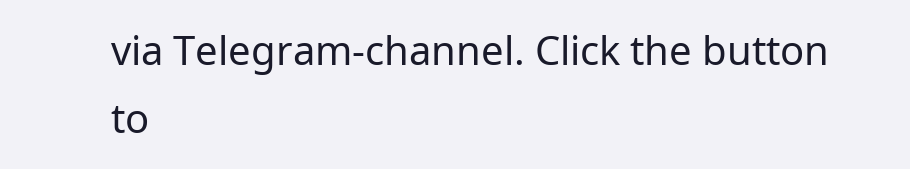via Telegram-channel. Click the button to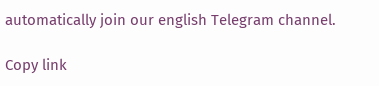automatically join our english Telegram channel.

Copy link